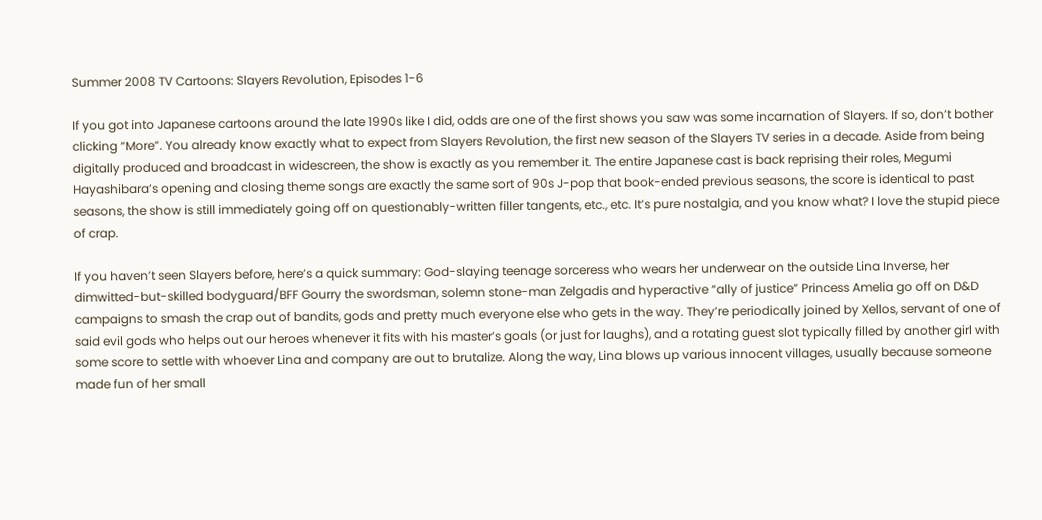Summer 2008 TV Cartoons: Slayers Revolution, Episodes 1-6

If you got into Japanese cartoons around the late 1990s like I did, odds are one of the first shows you saw was some incarnation of Slayers. If so, don’t bother clicking “More”. You already know exactly what to expect from Slayers Revolution, the first new season of the Slayers TV series in a decade. Aside from being digitally produced and broadcast in widescreen, the show is exactly as you remember it. The entire Japanese cast is back reprising their roles, Megumi Hayashibara’s opening and closing theme songs are exactly the same sort of 90s J-pop that book-ended previous seasons, the score is identical to past seasons, the show is still immediately going off on questionably-written filler tangents, etc., etc. It’s pure nostalgia, and you know what? I love the stupid piece of crap.

If you haven’t seen Slayers before, here’s a quick summary: God-slaying teenage sorceress who wears her underwear on the outside Lina Inverse, her dimwitted-but-skilled bodyguard/BFF Gourry the swordsman, solemn stone-man Zelgadis and hyperactive “ally of justice” Princess Amelia go off on D&D campaigns to smash the crap out of bandits, gods and pretty much everyone else who gets in the way. They’re periodically joined by Xellos, servant of one of said evil gods who helps out our heroes whenever it fits with his master’s goals (or just for laughs), and a rotating guest slot typically filled by another girl with some score to settle with whoever Lina and company are out to brutalize. Along the way, Lina blows up various innocent villages, usually because someone made fun of her small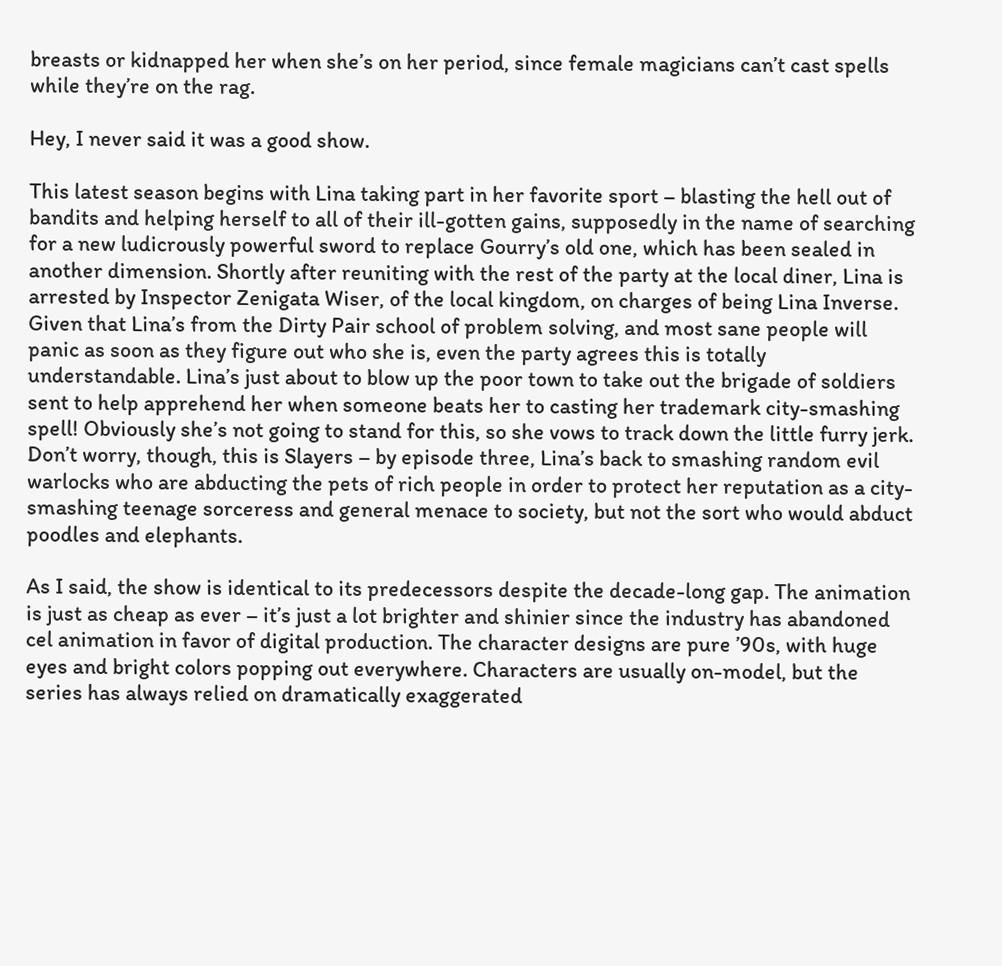breasts or kidnapped her when she’s on her period, since female magicians can’t cast spells while they’re on the rag.

Hey, I never said it was a good show.

This latest season begins with Lina taking part in her favorite sport – blasting the hell out of bandits and helping herself to all of their ill-gotten gains, supposedly in the name of searching for a new ludicrously powerful sword to replace Gourry’s old one, which has been sealed in another dimension. Shortly after reuniting with the rest of the party at the local diner, Lina is arrested by Inspector Zenigata Wiser, of the local kingdom, on charges of being Lina Inverse. Given that Lina’s from the Dirty Pair school of problem solving, and most sane people will panic as soon as they figure out who she is, even the party agrees this is totally understandable. Lina’s just about to blow up the poor town to take out the brigade of soldiers sent to help apprehend her when someone beats her to casting her trademark city-smashing spell! Obviously she’s not going to stand for this, so she vows to track down the little furry jerk. Don’t worry, though, this is Slayers – by episode three, Lina’s back to smashing random evil warlocks who are abducting the pets of rich people in order to protect her reputation as a city-smashing teenage sorceress and general menace to society, but not the sort who would abduct poodles and elephants.

As I said, the show is identical to its predecessors despite the decade-long gap. The animation is just as cheap as ever – it’s just a lot brighter and shinier since the industry has abandoned cel animation in favor of digital production. The character designs are pure ’90s, with huge eyes and bright colors popping out everywhere. Characters are usually on-model, but the series has always relied on dramatically exaggerated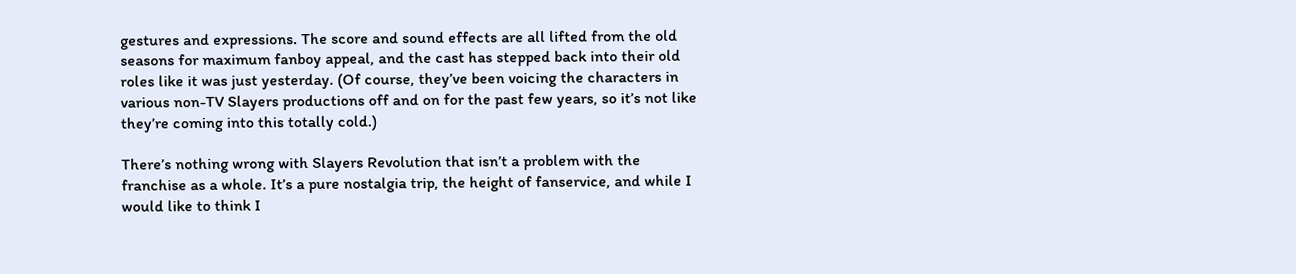gestures and expressions. The score and sound effects are all lifted from the old seasons for maximum fanboy appeal, and the cast has stepped back into their old roles like it was just yesterday. (Of course, they’ve been voicing the characters in various non-TV Slayers productions off and on for the past few years, so it’s not like they’re coming into this totally cold.)

There’s nothing wrong with Slayers Revolution that isn’t a problem with the franchise as a whole. It’s a pure nostalgia trip, the height of fanservice, and while I would like to think I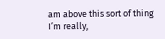am above this sort of thing I’m really,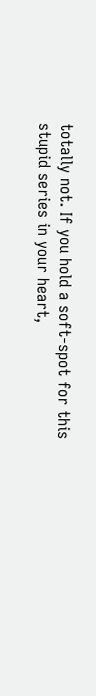totally not. If you hold a soft-spot for this stupid series in your heart,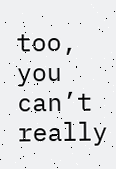too, you can’t really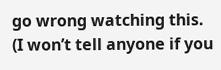go wrong watching this. (I won’t tell anyone if you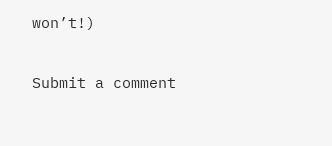won’t!)

Submit a comment